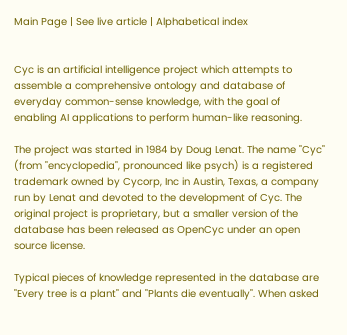Main Page | See live article | Alphabetical index


Cyc is an artificial intelligence project which attempts to assemble a comprehensive ontology and database of everyday common-sense knowledge, with the goal of enabling AI applications to perform human-like reasoning.

The project was started in 1984 by Doug Lenat. The name "Cyc" (from "encyclopedia", pronounced like psych) is a registered trademark owned by Cycorp, Inc in Austin, Texas, a company run by Lenat and devoted to the development of Cyc. The original project is proprietary, but a smaller version of the database has been released as OpenCyc under an open source license.

Typical pieces of knowledge represented in the database are "Every tree is a plant" and "Plants die eventually". When asked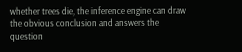whether trees die, the inference engine can draw the obvious conclusion and answers the question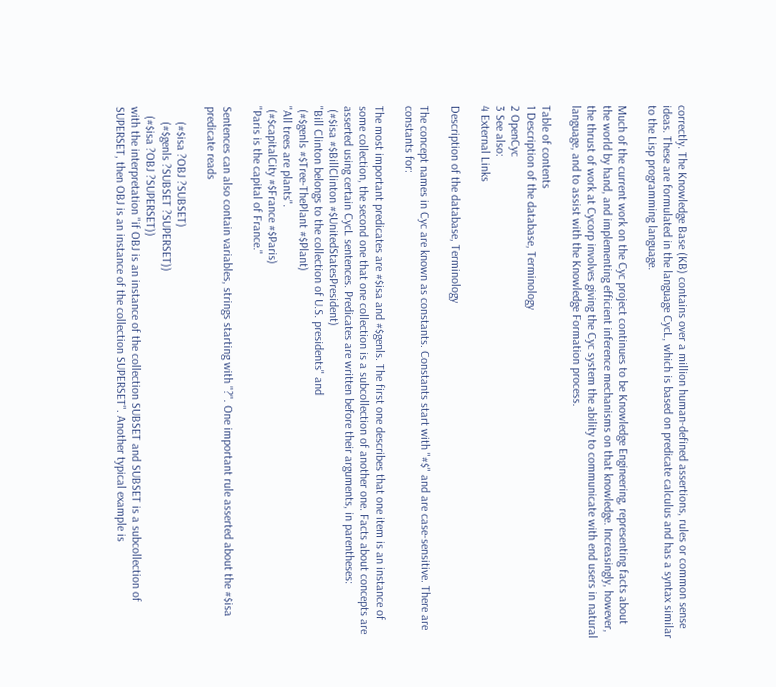correctly. The Knowledge Base (KB) contains over a million human-defined assertions, rules or common sense ideas. These are formulated in the language CycL, which is based on predicate calculus and has a syntax similar to the Lisp programming language.

Much of the current work on the Cyc project continues to be Knowledge Engineering, representing facts about the world by hand, and implementing efficient inference mechanisms on that knowledge. Increasingly, however, the thrust of work at Cycorp involves giving the Cyc system the ability to communicate with end users in natural language, and to assist with the Knowledge Formation process.

Table of contents
1 Description of the database, Terminology
2 OpenCyc
3 See also:
4 External Links

Description of the database, Terminology

The concept names in Cyc are known as constants. Constants start with "#$" and are case-sensitive. There are constants for:

The most important predicates are #$isa and #$genls. The first one describes that one item is an instance of some collection, the second one that one collection is a subcollection of another one. Facts about concepts are asserted using certain CycL sentences. Predicates are written before their arguments, in parentheses:
 (#$isa #$BillClinton #$UnitedStatesPresident)
"Bill Clinton belongs to the collection of U.S. presidents" and
 (#$genls #$Tree-ThePlant #$Plant)
"All trees are plants".
 (#$capitalCity #$France #$Paris)
"Paris is the capital of France."

Sentences can also contain variables, strings starting with "?". One important rule asserted about the #$isa predicate reads

     (#$isa ?OBJ ?SUBSET)
     (#$genls ?SUBSET ?SUPERSET))
   (#$isa ?OBJ ?SUPERSET))
with the interpretation "if OBJ is an instance of the collection SUBSET and SUBSET is a subcollection of SUPERSET, then OBJ is an instance of the collection SUPERSET". Another typical example is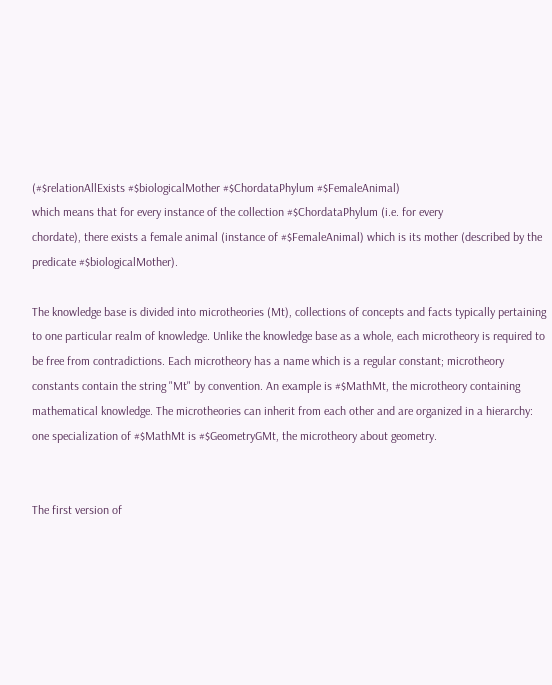(#$relationAllExists #$biologicalMother #$ChordataPhylum #$FemaleAnimal)
which means that for every instance of the collection #$ChordataPhylum (i.e. for every
chordate), there exists a female animal (instance of #$FemaleAnimal) which is its mother (described by the predicate #$biologicalMother).

The knowledge base is divided into microtheories (Mt), collections of concepts and facts typically pertaining to one particular realm of knowledge. Unlike the knowledge base as a whole, each microtheory is required to be free from contradictions. Each microtheory has a name which is a regular constant; microtheory constants contain the string "Mt" by convention. An example is #$MathMt, the microtheory containing mathematical knowledge. The microtheories can inherit from each other and are organized in a hierarchy: one specialization of #$MathMt is #$GeometryGMt, the microtheory about geometry.


The first version of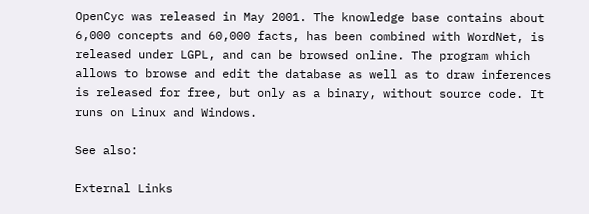OpenCyc was released in May 2001. The knowledge base contains about 6,000 concepts and 60,000 facts, has been combined with WordNet, is released under LGPL, and can be browsed online. The program which allows to browse and edit the database as well as to draw inferences is released for free, but only as a binary, without source code. It runs on Linux and Windows.

See also:

External Links